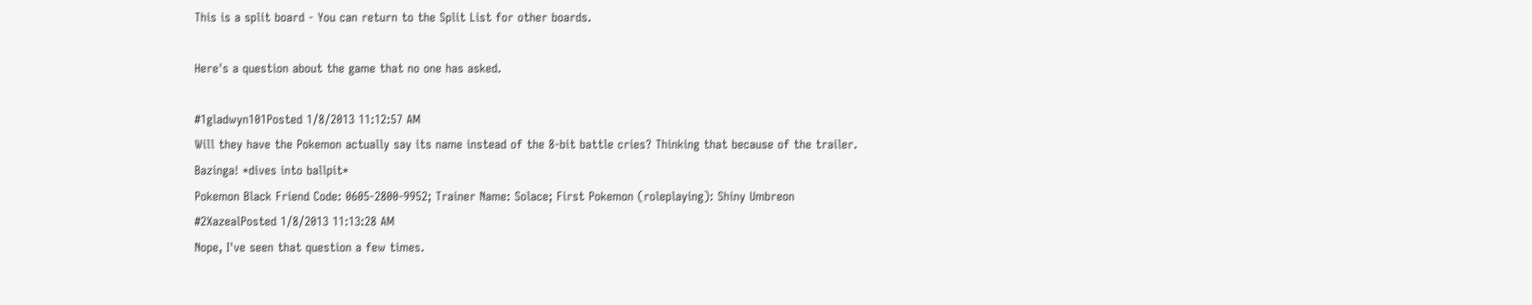This is a split board - You can return to the Split List for other boards.

Here's a question about the game that no one has asked.

#1gladwyn101Posted 1/8/2013 11:12:57 AM
Will they have the Pokemon actually say its name instead of the 8-bit battle cries? Thinking that because of the trailer.
Bazinga! *dives into ballpit*
Pokemon Black Friend Code: 0605-2800-9952; Trainer Name: Solace; First Pokemon (roleplaying): Shiny Umbreon
#2XazealPosted 1/8/2013 11:13:28 AM
Nope, I've seen that question a few times.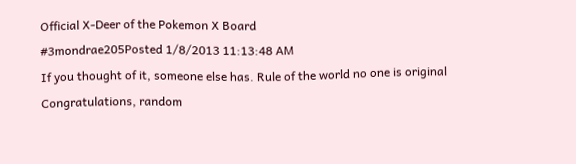Official X-Deer of the Pokemon X Board
#3mondrae205Posted 1/8/2013 11:13:48 AM
If you thought of it, someone else has. Rule of the world no one is original
Congratulations, random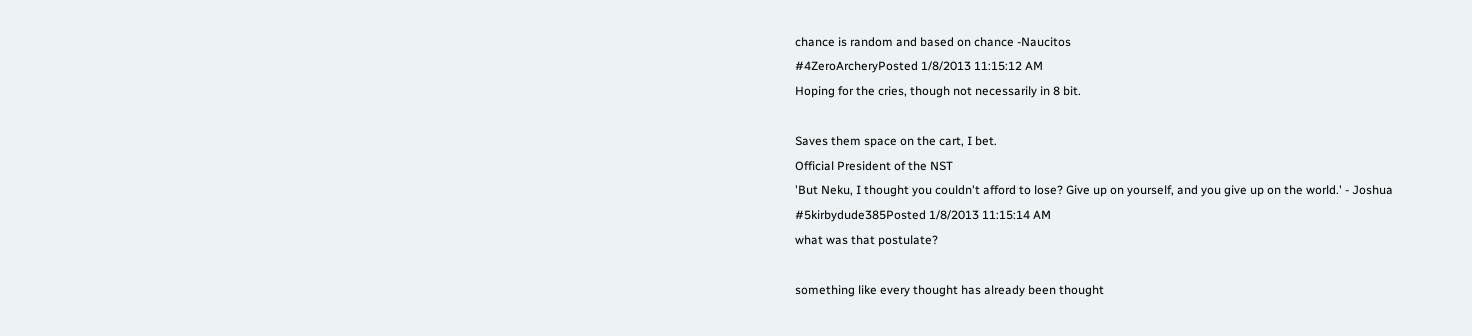chance is random and based on chance -Naucitos
#4ZeroArcheryPosted 1/8/2013 11:15:12 AM
Hoping for the cries, though not necessarily in 8 bit.

Saves them space on the cart, I bet.
Official President of the NST
'But Neku, I thought you couldn't afford to lose? Give up on yourself, and you give up on the world.' - Joshua
#5kirbydude385Posted 1/8/2013 11:15:14 AM
what was that postulate?

something like every thought has already been thought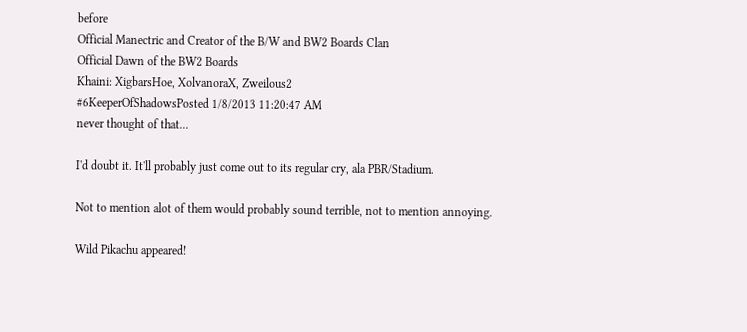before
Official Manectric and Creator of the B/W and BW2 Boards Clan
Official Dawn of the BW2 Boards
Khaini: XigbarsHoe, XolvanoraX, Zweilous2
#6KeeperOfShadowsPosted 1/8/2013 11:20:47 AM
never thought of that...

I'd doubt it. It'll probably just come out to its regular cry, ala PBR/Stadium.

Not to mention alot of them would probably sound terrible, not to mention annoying.

Wild Pikachu appeared!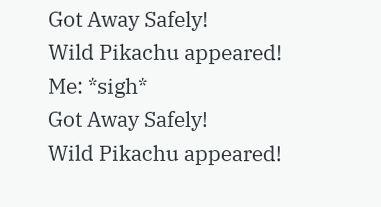Got Away Safely!
Wild Pikachu appeared!
Me: *sigh*
Got Away Safely!
Wild Pikachu appeared!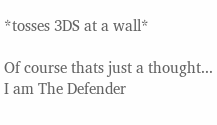*tosses 3DS at a wall*

Of course thats just a thought...
I am The Defender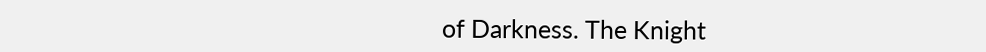of Darkness. The Knight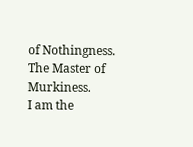of Nothingness. The Master of Murkiness.
I am the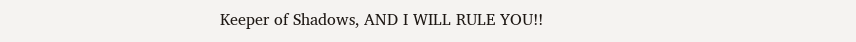Keeper of Shadows, AND I WILL RULE YOU!!